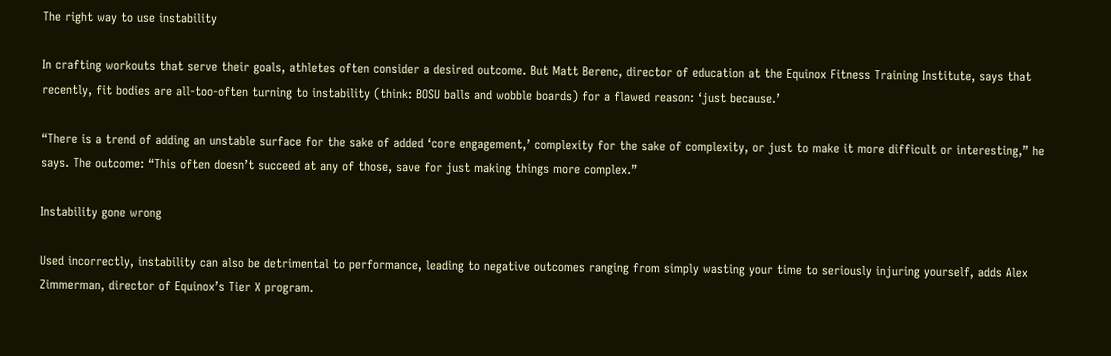The right way to use instability

In crafting workouts that serve their goals, athletes often consider a desired outcome. But Matt Berenc, director of education at the Equinox Fitness Training Institute, says that recently, fit bodies are all-too-often turning to instability (think: BOSU balls and wobble boards) for a flawed reason: ‘just because.’

“There is a trend of adding an unstable surface for the sake of added ‘core engagement,’ complexity for the sake of complexity, or just to make it more difficult or interesting,” he says. The outcome: “This often doesn’t succeed at any of those, save for just making things more complex.”

Instability gone wrong

Used incorrectly, instability can also be detrimental to performance, leading to negative outcomes ranging from simply wasting your time to seriously injuring yourself, adds Alex Zimmerman, director of Equinox’s Tier X program.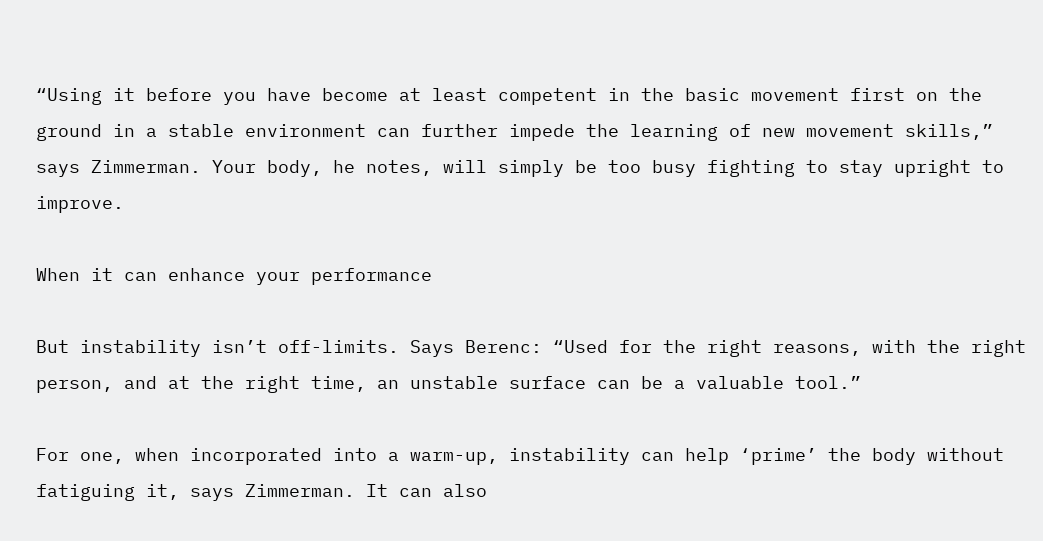“Using it before you have become at least competent in the basic movement first on the ground in a stable environment can further impede the learning of new movement skills,” says Zimmerman. Your body, he notes, will simply be too busy fighting to stay upright to improve.

When it can enhance your performance

But instability isn’t off-limits. Says Berenc: “Used for the right reasons, with the right person, and at the right time, an unstable surface can be a valuable tool.”

For one, when incorporated into a warm-up, instability can help ‘prime’ the body without fatiguing it, says Zimmerman. It can also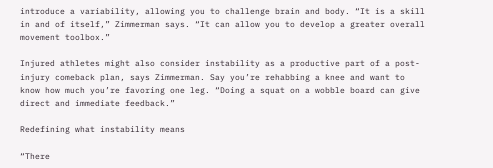introduce a variability, allowing you to challenge brain and body. “It is a skill in and of itself,” Zimmerman says. “It can allow you to develop a greater overall movement toolbox.”

Injured athletes might also consider instability as a productive part of a post-injury comeback plan, says Zimmerman. Say you’re rehabbing a knee and want to know how much you’re favoring one leg. “Doing a squat on a wobble board can give direct and immediate feedback.”

Redefining what instability means

“There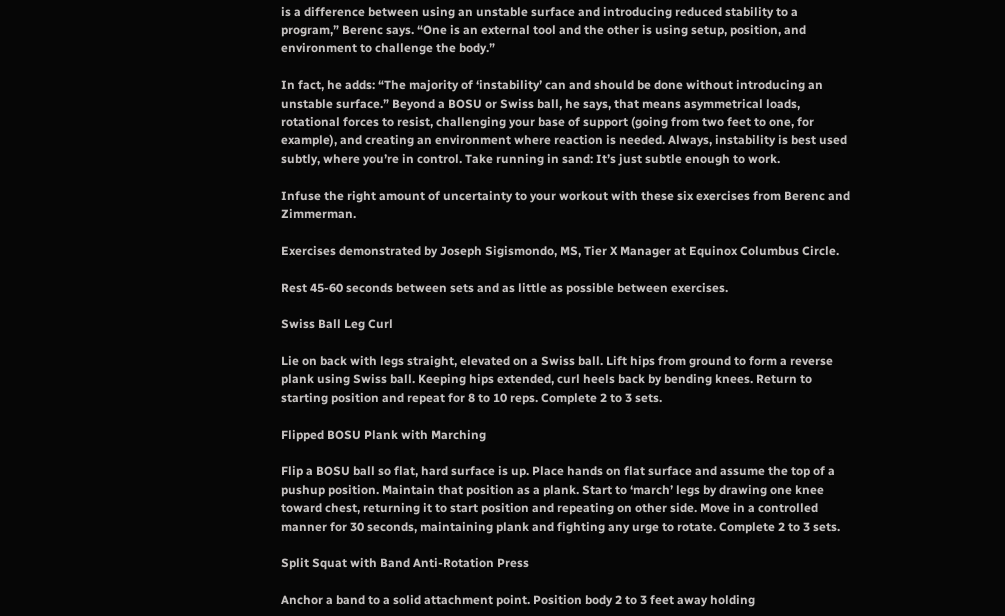is a difference between using an unstable surface and introducing reduced stability to a program,” Berenc says. “One is an external tool and the other is using setup, position, and environment to challenge the body.”

In fact, he adds: “The majority of ‘instability’ can and should be done without introducing an unstable surface.” Beyond a BOSU or Swiss ball, he says, that means asymmetrical loads, rotational forces to resist, challenging your base of support (going from two feet to one, for example), and creating an environment where reaction is needed. Always, instability is best used subtly, where you’re in control. Take running in sand: It’s just subtle enough to work.

Infuse the right amount of uncertainty to your workout with these six exercises from Berenc and Zimmerman.

Exercises demonstrated by Joseph Sigismondo, MS, Tier X Manager at Equinox Columbus Circle.

Rest 45-60 seconds between sets and as little as possible between exercises.

Swiss Ball Leg Curl

Lie on back with legs straight, elevated on a Swiss ball. Lift hips from ground to form a reverse plank using Swiss ball. Keeping hips extended, curl heels back by bending knees. Return to starting position and repeat for 8 to 10 reps. Complete 2 to 3 sets.

Flipped BOSU Plank with Marching

Flip a BOSU ball so flat, hard surface is up. Place hands on flat surface and assume the top of a pushup position. Maintain that position as a plank. Start to ‘march’ legs by drawing one knee toward chest, returning it to start position and repeating on other side. Move in a controlled manner for 30 seconds, maintaining plank and fighting any urge to rotate. Complete 2 to 3 sets.

Split Squat with Band Anti-Rotation Press

Anchor a band to a solid attachment point. Position body 2 to 3 feet away holding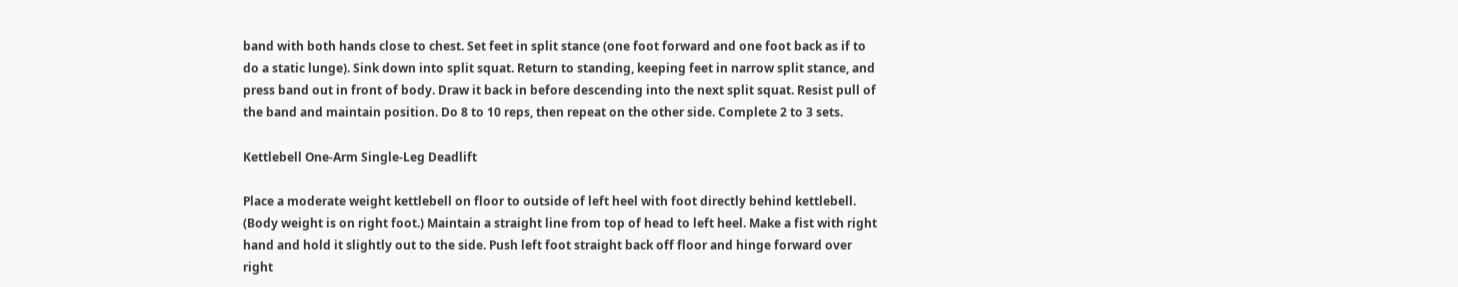band with both hands close to chest. Set feet in split stance (one foot forward and one foot back as if to do a static lunge). Sink down into split squat. Return to standing, keeping feet in narrow split stance, and press band out in front of body. Draw it back in before descending into the next split squat. Resist pull of the band and maintain position. Do 8 to 10 reps, then repeat on the other side. Complete 2 to 3 sets.

Kettlebell One-Arm Single-Leg Deadlift

Place a moderate weight kettlebell on floor to outside of left heel with foot directly behind kettlebell. (Body weight is on right foot.) Maintain a straight line from top of head to left heel. Make a fist with right hand and hold it slightly out to the side. Push left foot straight back off floor and hinge forward over right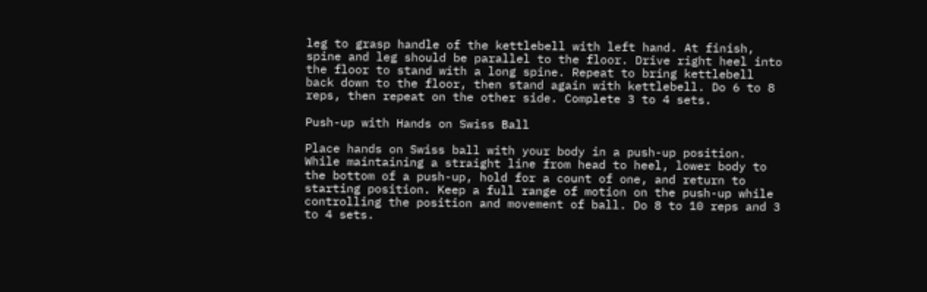leg to grasp handle of the kettlebell with left hand. At finish, spine and leg should be parallel to the floor. Drive right heel into the floor to stand with a long spine. Repeat to bring kettlebell back down to the floor, then stand again with kettlebell. Do 6 to 8 reps, then repeat on the other side. Complete 3 to 4 sets.

Push-up with Hands on Swiss Ball

Place hands on Swiss ball with your body in a push-up position. While maintaining a straight line from head to heel, lower body to the bottom of a push-up, hold for a count of one, and return to starting position. Keep a full range of motion on the push-up while controlling the position and movement of ball. Do 8 to 10 reps and 3 to 4 sets.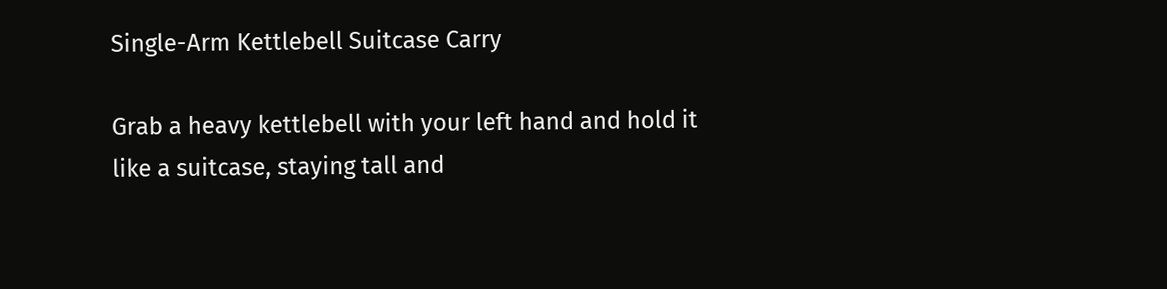Single-Arm Kettlebell Suitcase Carry

Grab a heavy kettlebell with your left hand and hold it like a suitcase, staying tall and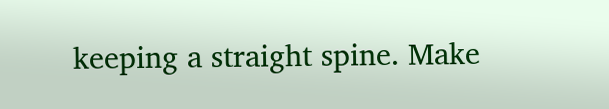keeping a straight spine. Make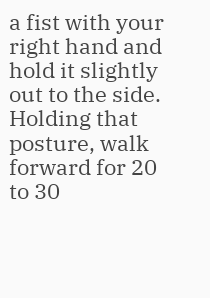a fist with your right hand and hold it slightly out to the side. Holding that posture, walk forward for 20 to 30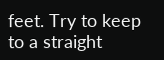feet. Try to keep to a straight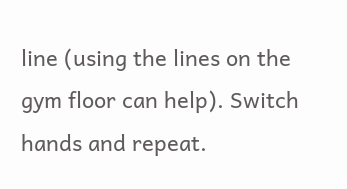line (using the lines on the gym floor can help). Switch hands and repeat.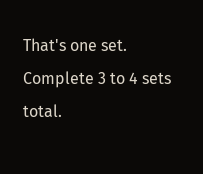That's one set. Complete 3 to 4 sets total.